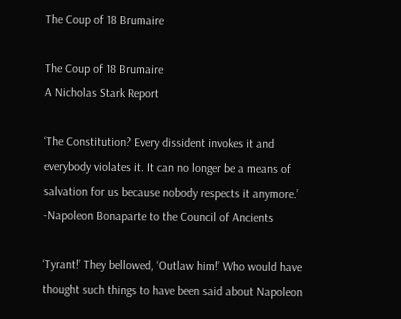The Coup of 18 Brumaire

The Coup of 18 Brumaire
A Nicholas Stark Report

‘The Constitution? Every dissident invokes it and everybody violates it. It can no longer be a means of salvation for us because nobody respects it anymore.’
-Napoleon Bonaparte to the Council of Ancients

‘Tyrant!’ They bellowed, ‘Outlaw him!’ Who would have thought such things to have been said about Napoleon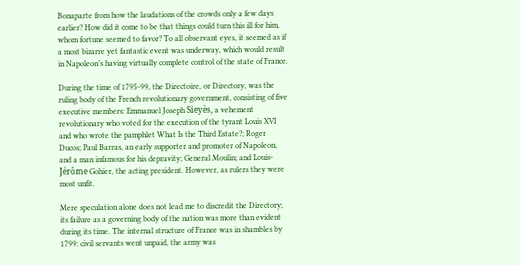Bonaparte from how the laudations of the crowds only a few days earlier? How did it come to be that things could turn this ill for him, whom fortune seemed to favor? To all observant eyes, it seemed as if a most bizarre yet fantastic event was underway, which would result in Napoleon’s having virtually complete control of the state of France.

During the time of 1795-99, the Directoire, or Directory, was the ruling body of the French revolutionary government, consisting of five executive members: Emmanuel Joseph Sieyès, a vehement revolutionary who voted for the execution of the tyrant Louis XVI and who wrote the pamphlet What Is the Third Estate?; Roger Ducos; Paul Barras, an early supporter and promoter of Napoleon, and a man infamous for his depravity; General Moulin; and Louis-Jérôme Gohier, the acting president. However, as rulers they were most unfit.

Mere speculation alone does not lead me to discredit the Directory; its failure as a governing body of the nation was more than evident during its time. The internal structure of France was in shambles by 1799: civil servants went unpaid, the army was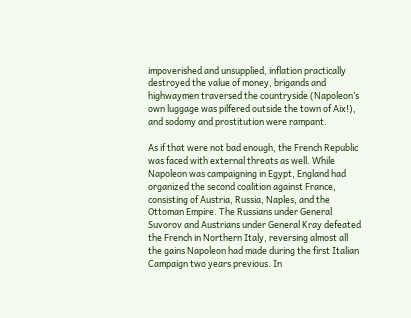impoverished and unsupplied, inflation practically destroyed the value of money, brigands and highwaymen traversed the countryside (Napoleon’s own luggage was pilfered outside the town of Aix!), and sodomy and prostitution were rampant.

As if that were not bad enough, the French Republic was faced with external threats as well. While Napoleon was campaigning in Egypt, England had organized the second coalition against France, consisting of Austria, Russia, Naples, and the Ottoman Empire. The Russians under General Suvorov and Austrians under General Kray defeated the French in Northern Italy, reversing almost all the gains Napoleon had made during the first Italian Campaign two years previous. In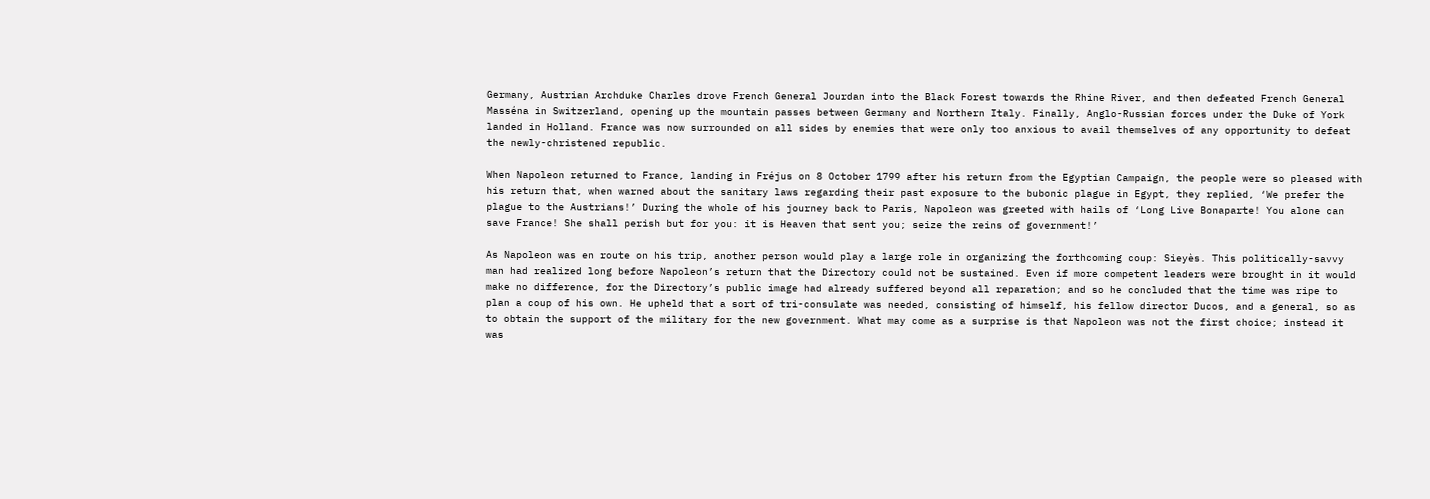Germany, Austrian Archduke Charles drove French General Jourdan into the Black Forest towards the Rhine River, and then defeated French General Masséna in Switzerland, opening up the mountain passes between Germany and Northern Italy. Finally, Anglo-Russian forces under the Duke of York landed in Holland. France was now surrounded on all sides by enemies that were only too anxious to avail themselves of any opportunity to defeat the newly-christened republic.

When Napoleon returned to France, landing in Fréjus on 8 October 1799 after his return from the Egyptian Campaign, the people were so pleased with his return that, when warned about the sanitary laws regarding their past exposure to the bubonic plague in Egypt, they replied, ‘We prefer the plague to the Austrians!’ During the whole of his journey back to Paris, Napoleon was greeted with hails of ‘Long Live Bonaparte! You alone can save France! She shall perish but for you: it is Heaven that sent you; seize the reins of government!’

As Napoleon was en route on his trip, another person would play a large role in organizing the forthcoming coup: Sieyès. This politically-savvy man had realized long before Napoleon’s return that the Directory could not be sustained. Even if more competent leaders were brought in it would make no difference, for the Directory’s public image had already suffered beyond all reparation; and so he concluded that the time was ripe to plan a coup of his own. He upheld that a sort of tri-consulate was needed, consisting of himself, his fellow director Ducos, and a general, so as to obtain the support of the military for the new government. What may come as a surprise is that Napoleon was not the first choice; instead it was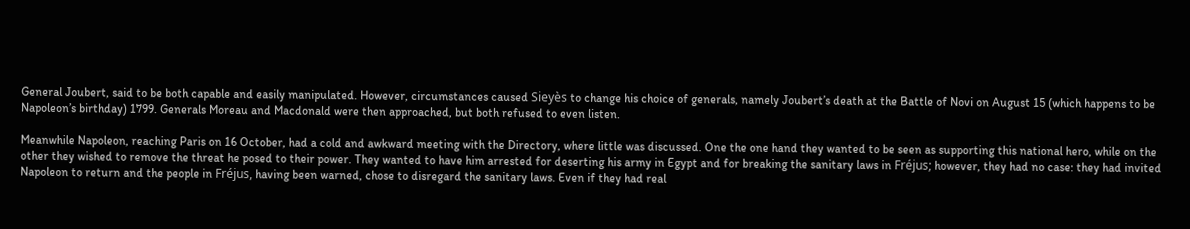General Joubert, said to be both capable and easily manipulated. However, circumstances caused Sieyès to change his choice of generals, namely Joubert’s death at the Battle of Novi on August 15 (which happens to be Napoleon’s birthday) 1799. Generals Moreau and Macdonald were then approached, but both refused to even listen.

Meanwhile Napoleon, reaching Paris on 16 October, had a cold and awkward meeting with the Directory, where little was discussed. One the one hand they wanted to be seen as supporting this national hero, while on the other they wished to remove the threat he posed to their power. They wanted to have him arrested for deserting his army in Egypt and for breaking the sanitary laws in Fréjus; however, they had no case: they had invited Napoleon to return and the people in Fréjus, having been warned, chose to disregard the sanitary laws. Even if they had real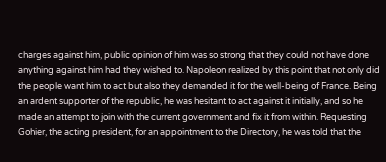charges against him, public opinion of him was so strong that they could not have done anything against him had they wished to. Napoleon realized by this point that not only did the people want him to act but also they demanded it for the well-being of France. Being an ardent supporter of the republic, he was hesitant to act against it initially, and so he made an attempt to join with the current government and fix it from within. Requesting Gohier, the acting president, for an appointment to the Directory, he was told that the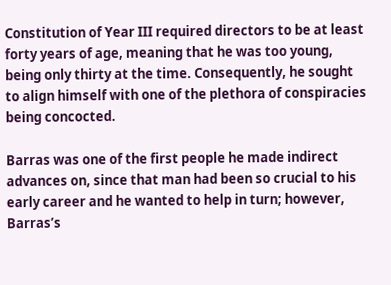Constitution of Year III required directors to be at least forty years of age, meaning that he was too young, being only thirty at the time. Consequently, he sought to align himself with one of the plethora of conspiracies being concocted.

Barras was one of the first people he made indirect advances on, since that man had been so crucial to his early career and he wanted to help in turn; however, Barras’s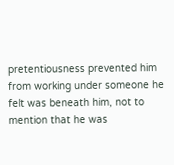pretentiousness prevented him from working under someone he felt was beneath him, not to mention that he was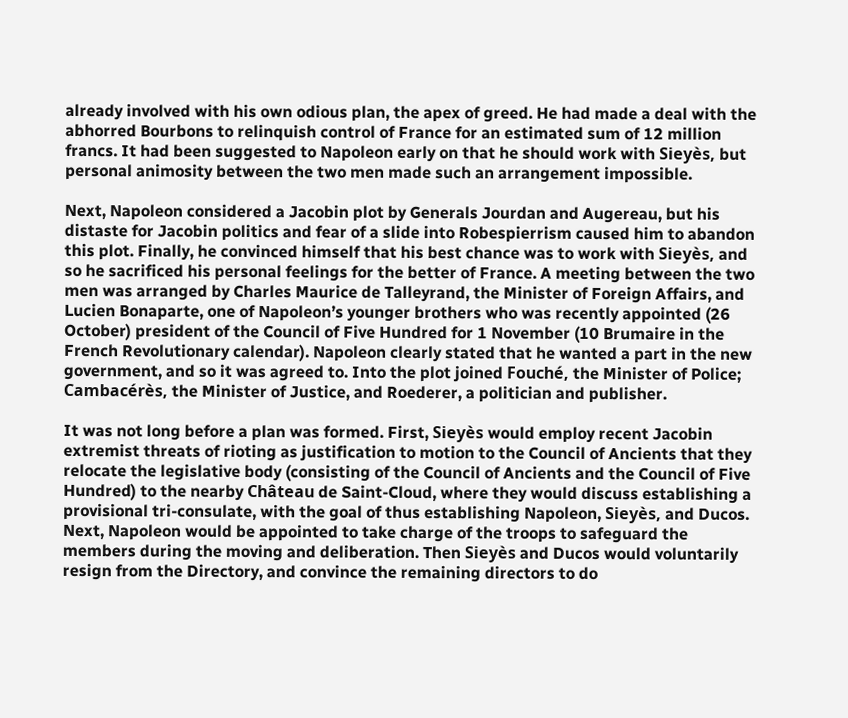already involved with his own odious plan, the apex of greed. He had made a deal with the abhorred Bourbons to relinquish control of France for an estimated sum of 12 million francs. It had been suggested to Napoleon early on that he should work with Sieyès, but personal animosity between the two men made such an arrangement impossible.

Next, Napoleon considered a Jacobin plot by Generals Jourdan and Augereau, but his distaste for Jacobin politics and fear of a slide into Robespierrism caused him to abandon this plot. Finally, he convinced himself that his best chance was to work with Sieyès, and so he sacrificed his personal feelings for the better of France. A meeting between the two men was arranged by Charles Maurice de Talleyrand, the Minister of Foreign Affairs, and Lucien Bonaparte, one of Napoleon’s younger brothers who was recently appointed (26 October) president of the Council of Five Hundred for 1 November (10 Brumaire in the French Revolutionary calendar). Napoleon clearly stated that he wanted a part in the new government, and so it was agreed to. Into the plot joined Fouché, the Minister of Police; Cambacérès, the Minister of Justice, and Roederer, a politician and publisher.

It was not long before a plan was formed. First, Sieyès would employ recent Jacobin extremist threats of rioting as justification to motion to the Council of Ancients that they relocate the legislative body (consisting of the Council of Ancients and the Council of Five Hundred) to the nearby Château de Saint-Cloud, where they would discuss establishing a provisional tri-consulate, with the goal of thus establishing Napoleon, Sieyès, and Ducos. Next, Napoleon would be appointed to take charge of the troops to safeguard the members during the moving and deliberation. Then Sieyès and Ducos would voluntarily resign from the Directory, and convince the remaining directors to do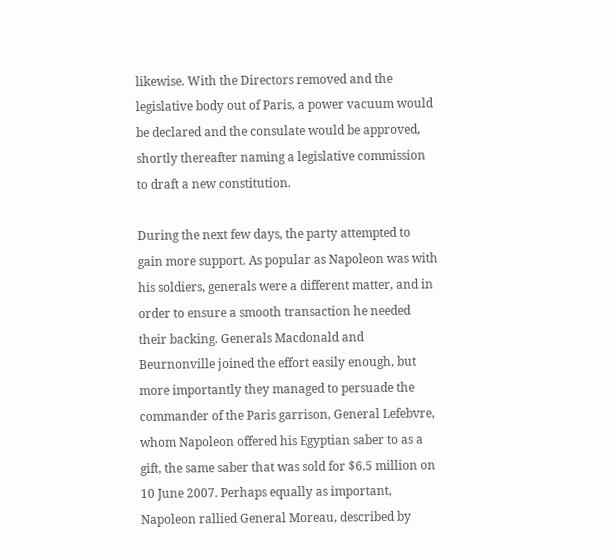likewise. With the Directors removed and the legislative body out of Paris, a power vacuum would be declared and the consulate would be approved, shortly thereafter naming a legislative commission to draft a new constitution.

During the next few days, the party attempted to gain more support. As popular as Napoleon was with his soldiers, generals were a different matter, and in order to ensure a smooth transaction he needed their backing. Generals Macdonald and Beurnonville joined the effort easily enough, but more importantly they managed to persuade the commander of the Paris garrison, General Lefebvre, whom Napoleon offered his Egyptian saber to as a gift, the same saber that was sold for $6.5 million on 10 June 2007. Perhaps equally as important, Napoleon rallied General Moreau, described by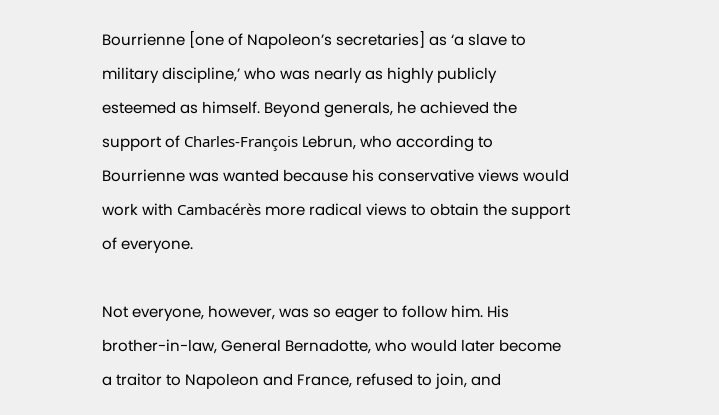Bourrienne [one of Napoleon’s secretaries] as ‘a slave to military discipline,’ who was nearly as highly publicly esteemed as himself. Beyond generals, he achieved the support of Charles-François Lebrun, who according to Bourrienne was wanted because his conservative views would work with Cambacérès more radical views to obtain the support of everyone.

Not everyone, however, was so eager to follow him. His brother-in-law, General Bernadotte, who would later become a traitor to Napoleon and France, refused to join, and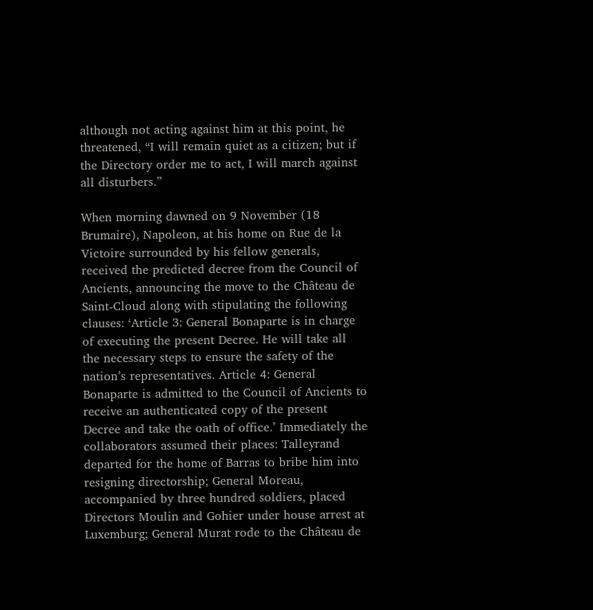although not acting against him at this point, he threatened, “I will remain quiet as a citizen; but if the Directory order me to act, I will march against all disturbers.”

When morning dawned on 9 November (18 Brumaire), Napoleon, at his home on Rue de la Victoire surrounded by his fellow generals, received the predicted decree from the Council of Ancients, announcing the move to the Château de Saint-Cloud along with stipulating the following clauses: ‘Article 3: General Bonaparte is in charge of executing the present Decree. He will take all the necessary steps to ensure the safety of the nation’s representatives. Article 4: General Bonaparte is admitted to the Council of Ancients to receive an authenticated copy of the present Decree and take the oath of office.’ Immediately the collaborators assumed their places: Talleyrand departed for the home of Barras to bribe him into resigning directorship; General Moreau, accompanied by three hundred soldiers, placed Directors Moulin and Gohier under house arrest at Luxemburg; General Murat rode to the Château de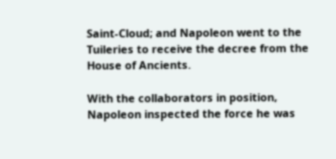Saint-Cloud; and Napoleon went to the Tuileries to receive the decree from the House of Ancients.

With the collaborators in position, Napoleon inspected the force he was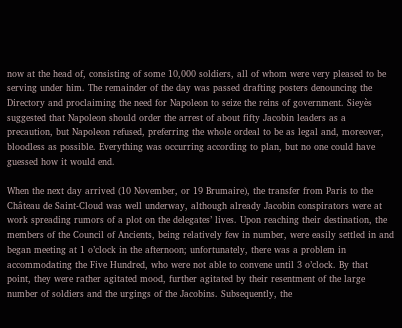now at the head of, consisting of some 10,000 soldiers, all of whom were very pleased to be serving under him. The remainder of the day was passed drafting posters denouncing the Directory and proclaiming the need for Napoleon to seize the reins of government. Sieyès suggested that Napoleon should order the arrest of about fifty Jacobin leaders as a precaution, but Napoleon refused, preferring the whole ordeal to be as legal and, moreover, bloodless as possible. Everything was occurring according to plan, but no one could have guessed how it would end.

When the next day arrived (10 November, or 19 Brumaire), the transfer from Paris to the Château de Saint-Cloud was well underway, although already Jacobin conspirators were at work spreading rumors of a plot on the delegates’ lives. Upon reaching their destination, the members of the Council of Ancients, being relatively few in number, were easily settled in and began meeting at 1 o’clock in the afternoon; unfortunately, there was a problem in accommodating the Five Hundred, who were not able to convene until 3 o’clock. By that point, they were rather agitated mood, further agitated by their resentment of the large number of soldiers and the urgings of the Jacobins. Subsequently, the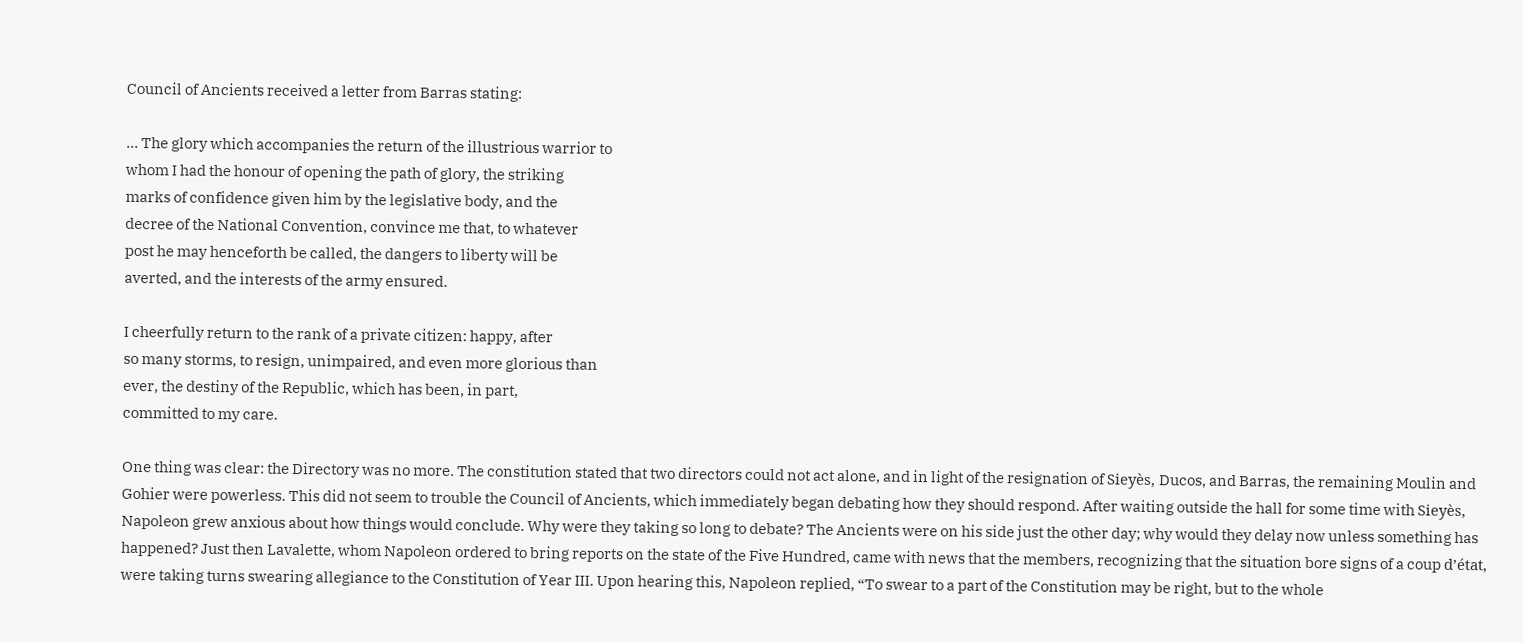Council of Ancients received a letter from Barras stating:

… The glory which accompanies the return of the illustrious warrior to
whom I had the honour of opening the path of glory, the striking
marks of confidence given him by the legislative body, and the
decree of the National Convention, convince me that, to whatever
post he may henceforth be called, the dangers to liberty will be
averted, and the interests of the army ensured.

I cheerfully return to the rank of a private citizen: happy, after
so many storms, to resign, unimpaired, and even more glorious than
ever, the destiny of the Republic, which has been, in part,
committed to my care.

One thing was clear: the Directory was no more. The constitution stated that two directors could not act alone, and in light of the resignation of Sieyès, Ducos, and Barras, the remaining Moulin and Gohier were powerless. This did not seem to trouble the Council of Ancients, which immediately began debating how they should respond. After waiting outside the hall for some time with Sieyès, Napoleon grew anxious about how things would conclude. Why were they taking so long to debate? The Ancients were on his side just the other day; why would they delay now unless something has happened? Just then Lavalette, whom Napoleon ordered to bring reports on the state of the Five Hundred, came with news that the members, recognizing that the situation bore signs of a coup d’état, were taking turns swearing allegiance to the Constitution of Year III. Upon hearing this, Napoleon replied, “To swear to a part of the Constitution may be right, but to the whole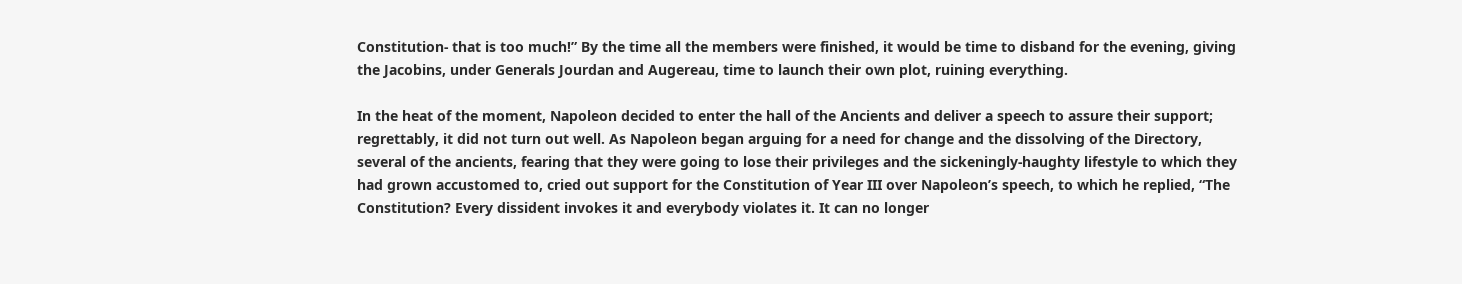Constitution- that is too much!” By the time all the members were finished, it would be time to disband for the evening, giving the Jacobins, under Generals Jourdan and Augereau, time to launch their own plot, ruining everything.

In the heat of the moment, Napoleon decided to enter the hall of the Ancients and deliver a speech to assure their support; regrettably, it did not turn out well. As Napoleon began arguing for a need for change and the dissolving of the Directory, several of the ancients, fearing that they were going to lose their privileges and the sickeningly-haughty lifestyle to which they had grown accustomed to, cried out support for the Constitution of Year III over Napoleon’s speech, to which he replied, “The Constitution? Every dissident invokes it and everybody violates it. It can no longer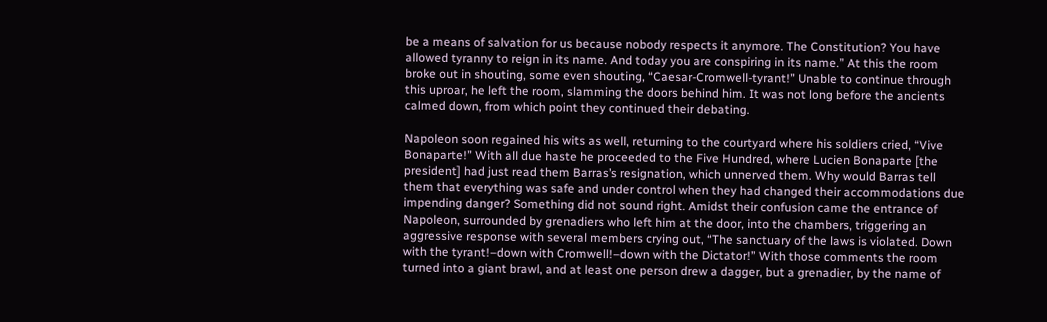be a means of salvation for us because nobody respects it anymore. The Constitution? You have allowed tyranny to reign in its name. And today you are conspiring in its name.” At this the room broke out in shouting, some even shouting, “Caesar-Cromwell-tyrant!” Unable to continue through this uproar, he left the room, slamming the doors behind him. It was not long before the ancients calmed down, from which point they continued their debating.

Napoleon soon regained his wits as well, returning to the courtyard where his soldiers cried, “Vive Bonaparte!” With all due haste he proceeded to the Five Hundred, where Lucien Bonaparte [the president] had just read them Barras’s resignation, which unnerved them. Why would Barras tell them that everything was safe and under control when they had changed their accommodations due impending danger? Something did not sound right. Amidst their confusion came the entrance of Napoleon, surrounded by grenadiers who left him at the door, into the chambers, triggering an aggressive response with several members crying out, “The sanctuary of the laws is violated. Down with the tyrant!–down with Cromwell!–down with the Dictator!” With those comments the room turned into a giant brawl, and at least one person drew a dagger, but a grenadier, by the name of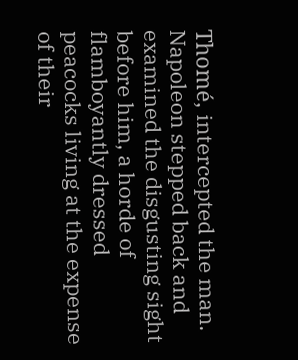Thomé, intercepted the man. Napoleon stepped back and examined the disgusting sight before him, a horde of flamboyantly dressed peacocks living at the expense of their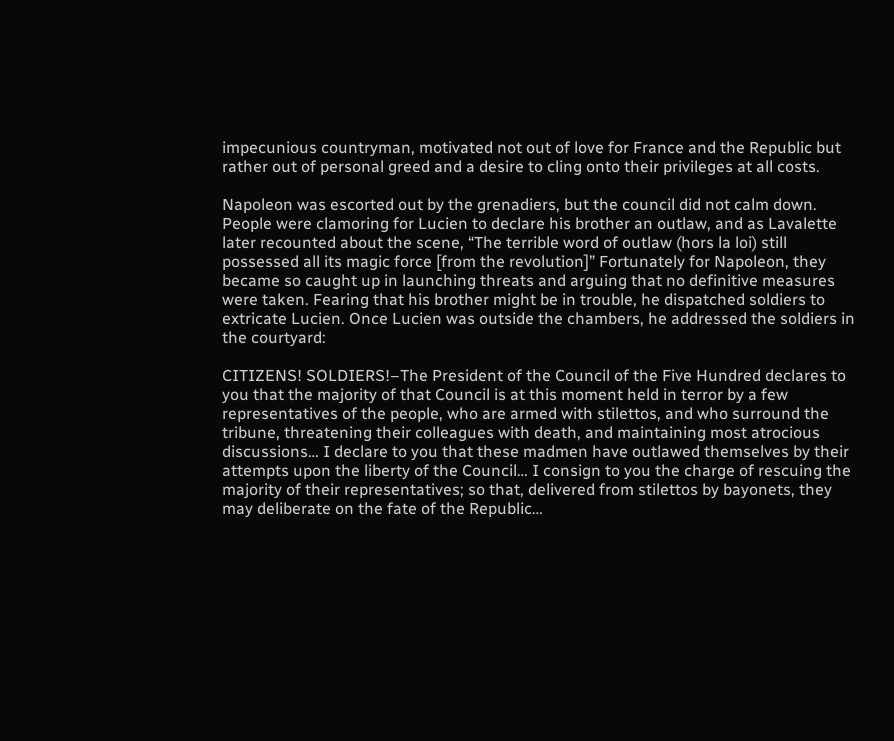impecunious countryman, motivated not out of love for France and the Republic but rather out of personal greed and a desire to cling onto their privileges at all costs.

Napoleon was escorted out by the grenadiers, but the council did not calm down. People were clamoring for Lucien to declare his brother an outlaw, and as Lavalette later recounted about the scene, “The terrible word of outlaw (hors la loi) still possessed all its magic force [from the revolution]” Fortunately for Napoleon, they became so caught up in launching threats and arguing that no definitive measures were taken. Fearing that his brother might be in trouble, he dispatched soldiers to extricate Lucien. Once Lucien was outside the chambers, he addressed the soldiers in the courtyard:

CITIZENS! SOLDIERS!–The President of the Council of the Five Hundred declares to you that the majority of that Council is at this moment held in terror by a few representatives of the people, who are armed with stilettos, and who surround the tribune, threatening their colleagues with death, and maintaining most atrocious discussions… I declare to you that these madmen have outlawed themselves by their attempts upon the liberty of the Council… I consign to you the charge of rescuing the majority of their representatives; so that, delivered from stilettos by bayonets, they may deliberate on the fate of the Republic…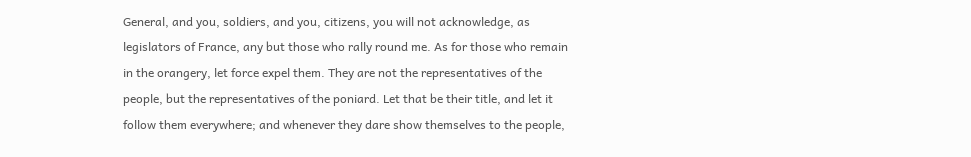General, and you, soldiers, and you, citizens, you will not acknowledge, as legislators of France, any but those who rally round me. As for those who remain in the orangery, let force expel them. They are not the representatives of the people, but the representatives of the poniard. Let that be their title, and let it follow them everywhere; and whenever they dare show themselves to the people,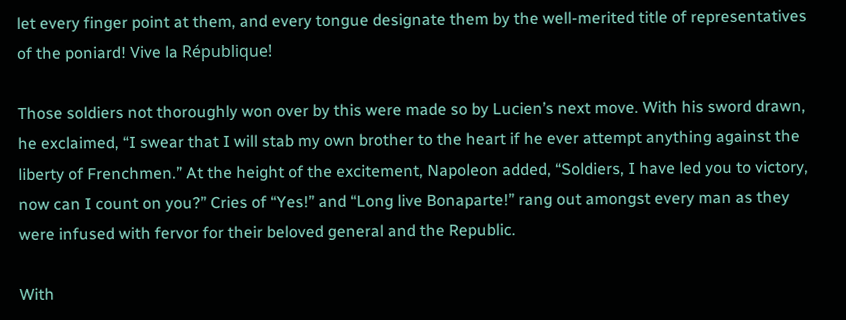let every finger point at them, and every tongue designate them by the well-merited title of representatives of the poniard! Vive la République!

Those soldiers not thoroughly won over by this were made so by Lucien’s next move. With his sword drawn, he exclaimed, “I swear that I will stab my own brother to the heart if he ever attempt anything against the liberty of Frenchmen.” At the height of the excitement, Napoleon added, “Soldiers, I have led you to victory, now can I count on you?” Cries of “Yes!” and “Long live Bonaparte!” rang out amongst every man as they were infused with fervor for their beloved general and the Republic.

With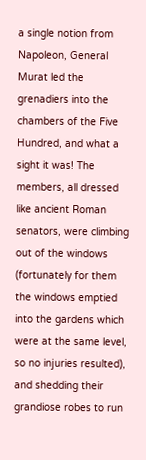a single notion from Napoleon, General Murat led the grenadiers into the chambers of the Five Hundred, and what a sight it was! The members, all dressed like ancient Roman senators, were climbing out of the windows (fortunately for them the windows emptied into the gardens which were at the same level, so no injuries resulted), and shedding their grandiose robes to run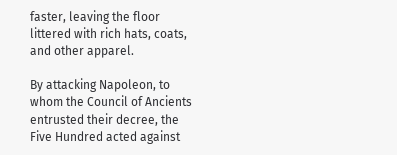faster, leaving the floor littered with rich hats, coats, and other apparel.

By attacking Napoleon, to whom the Council of Ancients entrusted their decree, the Five Hundred acted against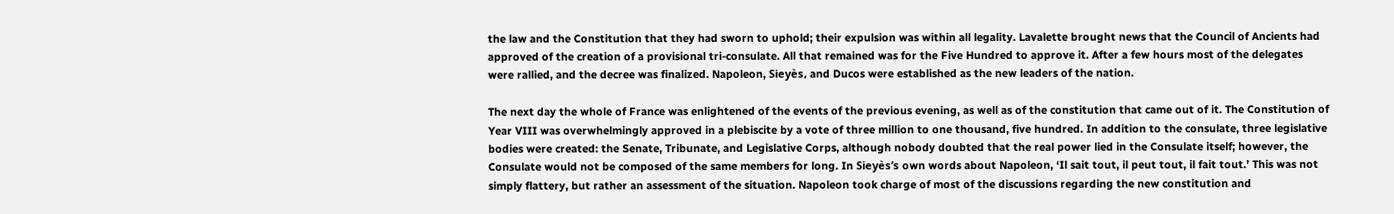the law and the Constitution that they had sworn to uphold; their expulsion was within all legality. Lavalette brought news that the Council of Ancients had approved of the creation of a provisional tri-consulate. All that remained was for the Five Hundred to approve it. After a few hours most of the delegates were rallied, and the decree was finalized. Napoleon, Sieyès, and Ducos were established as the new leaders of the nation.

The next day the whole of France was enlightened of the events of the previous evening, as well as of the constitution that came out of it. The Constitution of Year VIII was overwhelmingly approved in a plebiscite by a vote of three million to one thousand, five hundred. In addition to the consulate, three legislative bodies were created: the Senate, Tribunate, and Legislative Corps, although nobody doubted that the real power lied in the Consulate itself; however, the Consulate would not be composed of the same members for long. In Sieyès’s own words about Napoleon, ‘Il sait tout, il peut tout, il fait tout.’ This was not simply flattery, but rather an assessment of the situation. Napoleon took charge of most of the discussions regarding the new constitution and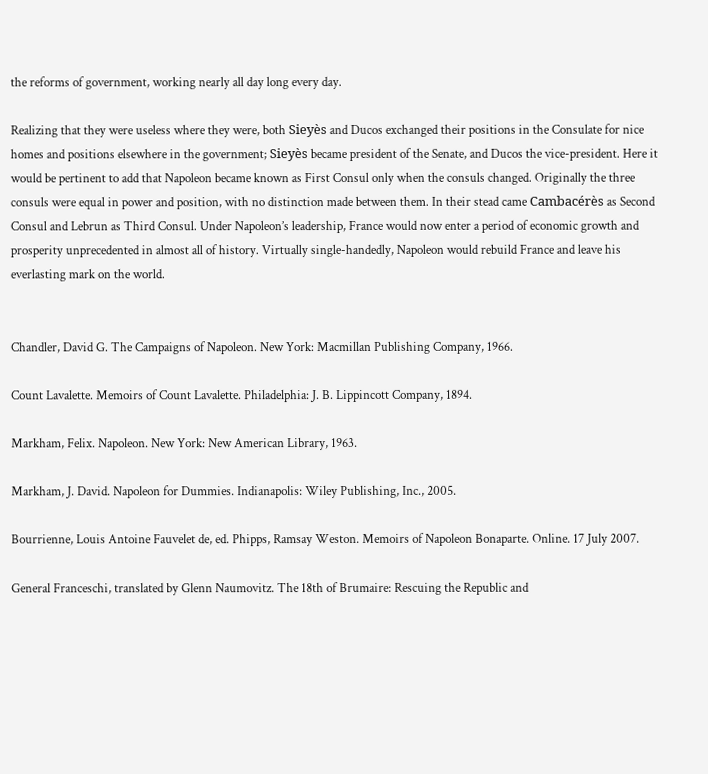the reforms of government, working nearly all day long every day.

Realizing that they were useless where they were, both Sieyès and Ducos exchanged their positions in the Consulate for nice homes and positions elsewhere in the government; Sieyès became president of the Senate, and Ducos the vice-president. Here it would be pertinent to add that Napoleon became known as First Consul only when the consuls changed. Originally the three consuls were equal in power and position, with no distinction made between them. In their stead came Cambacérès as Second Consul and Lebrun as Third Consul. Under Napoleon’s leadership, France would now enter a period of economic growth and prosperity unprecedented in almost all of history. Virtually single-handedly, Napoleon would rebuild France and leave his everlasting mark on the world.


Chandler, David G. The Campaigns of Napoleon. New York: Macmillan Publishing Company, 1966.

Count Lavalette. Memoirs of Count Lavalette. Philadelphia: J. B. Lippincott Company, 1894.

Markham, Felix. Napoleon. New York: New American Library, 1963.

Markham, J. David. Napoleon for Dummies. Indianapolis: Wiley Publishing, Inc., 2005.

Bourrienne, Louis Antoine Fauvelet de, ed. Phipps, Ramsay Weston. Memoirs of Napoleon Bonaparte. Online. 17 July 2007.

General Franceschi, translated by Glenn Naumovitz. The 18th of Brumaire: Rescuing the Republic and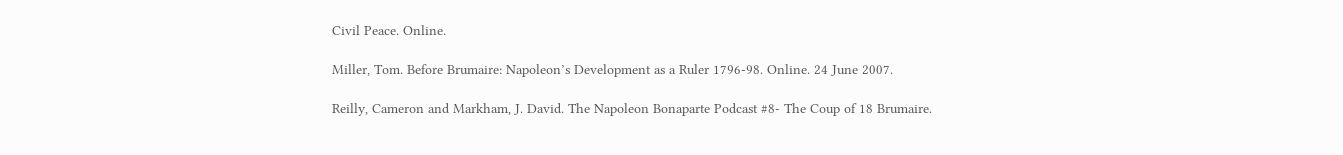Civil Peace. Online.

Miller, Tom. Before Brumaire: Napoleon’s Development as a Ruler 1796-98. Online. 24 June 2007.

Reilly, Cameron and Markham, J. David. The Napoleon Bonaparte Podcast #8- The Coup of 18 Brumaire.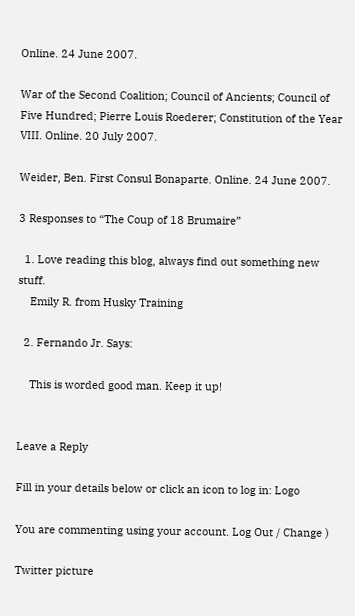Online. 24 June 2007.

War of the Second Coalition; Council of Ancients; Council of Five Hundred; Pierre Louis Roederer; Constitution of the Year VIII. Online. 20 July 2007.

Weider, Ben. First Consul Bonaparte. Online. 24 June 2007.

3 Responses to “The Coup of 18 Brumaire”

  1. Love reading this blog, always find out something new stuff.
    Emily R. from Husky Training

  2. Fernando Jr. Says:

    This is worded good man. Keep it up!


Leave a Reply

Fill in your details below or click an icon to log in: Logo

You are commenting using your account. Log Out / Change )

Twitter picture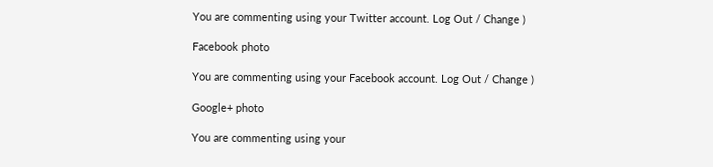You are commenting using your Twitter account. Log Out / Change )

Facebook photo

You are commenting using your Facebook account. Log Out / Change )

Google+ photo

You are commenting using your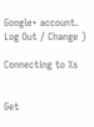Google+ account. Log Out / Change )

Connecting to %s


Get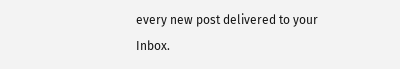every new post delivered to your Inbox.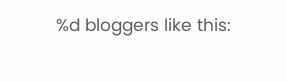%d bloggers like this: